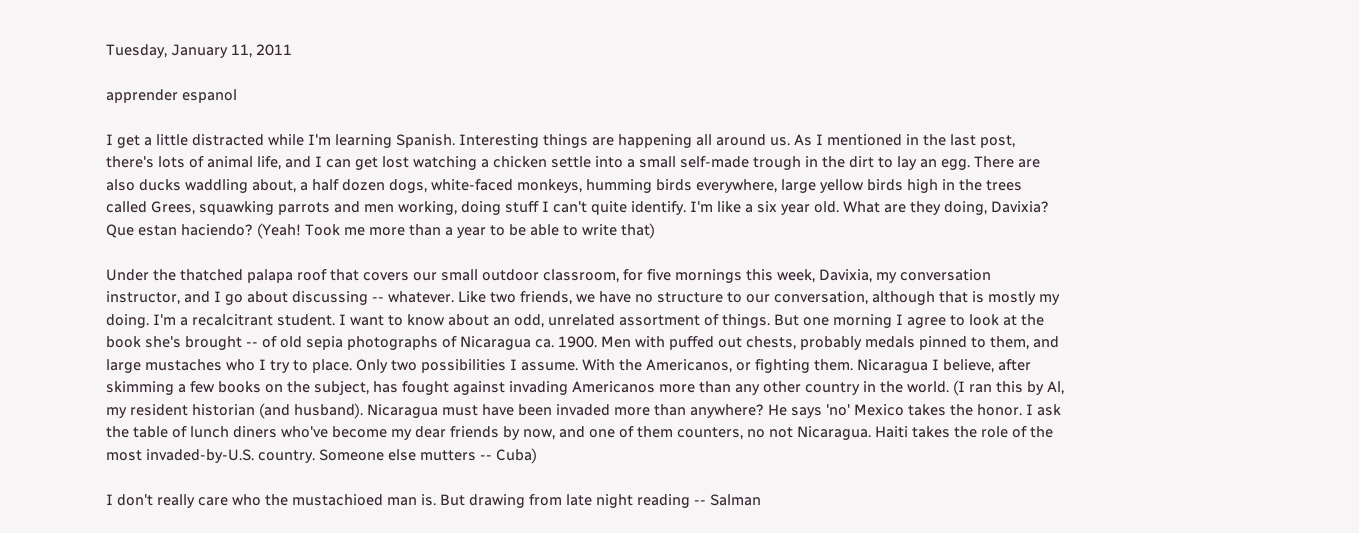Tuesday, January 11, 2011

apprender espanol

I get a little distracted while I'm learning Spanish. Interesting things are happening all around us. As I mentioned in the last post, there's lots of animal life, and I can get lost watching a chicken settle into a small self-made trough in the dirt to lay an egg. There are also ducks waddling about, a half dozen dogs, white-faced monkeys, humming birds everywhere, large yellow birds high in the trees called Grees, squawking parrots and men working, doing stuff I can't quite identify. I'm like a six year old. What are they doing, Davixia? Que estan haciendo? (Yeah! Took me more than a year to be able to write that)

Under the thatched palapa roof that covers our small outdoor classroom, for five mornings this week, Davixia, my conversation instructor, and I go about discussing -- whatever. Like two friends, we have no structure to our conversation, although that is mostly my doing. I'm a recalcitrant student. I want to know about an odd, unrelated assortment of things. But one morning I agree to look at the book she's brought -- of old sepia photographs of Nicaragua ca. 1900. Men with puffed out chests, probably medals pinned to them, and large mustaches who I try to place. Only two possibilities I assume. With the Americanos, or fighting them. Nicaragua I believe, after skimming a few books on the subject, has fought against invading Americanos more than any other country in the world. (I ran this by Al, my resident historian (and husband). Nicaragua must have been invaded more than anywhere? He says 'no' Mexico takes the honor. I ask the table of lunch diners who've become my dear friends by now, and one of them counters, no not Nicaragua. Haiti takes the role of the most invaded-by-U.S. country. Someone else mutters -- Cuba)

I don't really care who the mustachioed man is. But drawing from late night reading -- Salman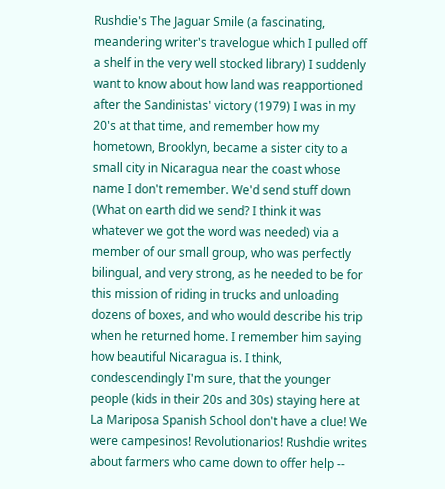Rushdie's The Jaguar Smile (a fascinating, meandering writer's travelogue which I pulled off a shelf in the very well stocked library) I suddenly want to know about how land was reapportioned after the Sandinistas' victory (1979) I was in my 20's at that time, and remember how my hometown, Brooklyn, became a sister city to a small city in Nicaragua near the coast whose name I don't remember. We'd send stuff down (What on earth did we send? I think it was whatever we got the word was needed) via a member of our small group, who was perfectly bilingual, and very strong, as he needed to be for this mission of riding in trucks and unloading dozens of boxes, and who would describe his trip when he returned home. I remember him saying how beautiful Nicaragua is. I think, condescendingly I'm sure, that the younger people (kids in their 20s and 30s) staying here at La Mariposa Spanish School don't have a clue! We were campesinos! Revolutionarios! Rushdie writes about farmers who came down to offer help --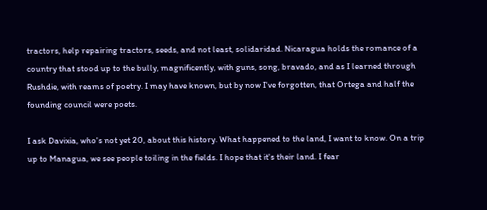tractors, help repairing tractors, seeds, and not least, solidaridad. Nicaragua holds the romance of a country that stood up to the bully, magnificently, with guns, song, bravado, and as I learned through Rushdie, with reams of poetry. I may have known, but by now I've forgotten, that Ortega and half the founding council were poets.

I ask Davixia, who's not yet 20, about this history. What happened to the land, I want to know. On a trip up to Managua, we see people toiling in the fields. I hope that it's their land. I fear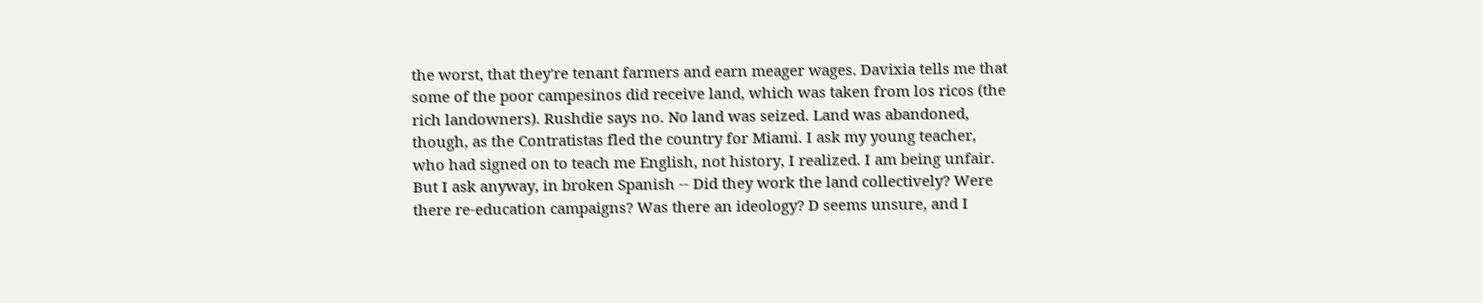the worst, that they're tenant farmers and earn meager wages. Davixia tells me that some of the poor campesinos did receive land, which was taken from los ricos (the rich landowners). Rushdie says no. No land was seized. Land was abandoned, though, as the Contratistas fled the country for Miami. I ask my young teacher, who had signed on to teach me English, not history, I realized. I am being unfair. But I ask anyway, in broken Spanish -- Did they work the land collectively? Were there re-education campaigns? Was there an ideology? D seems unsure, and I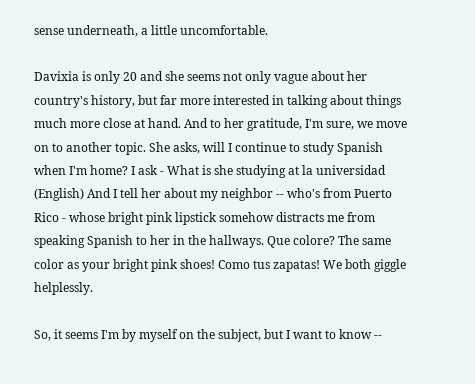sense underneath, a little uncomfortable.

Davixia is only 20 and she seems not only vague about her country's history, but far more interested in talking about things much more close at hand. And to her gratitude, I'm sure, we move on to another topic. She asks, will I continue to study Spanish when I'm home? I ask - What is she studying at la universidad (English) And I tell her about my neighbor -- who's from Puerto Rico - whose bright pink lipstick somehow distracts me from speaking Spanish to her in the hallways. Que colore? The same color as your bright pink shoes! Como tus zapatas! We both giggle helplessly.

So, it seems I'm by myself on the subject, but I want to know --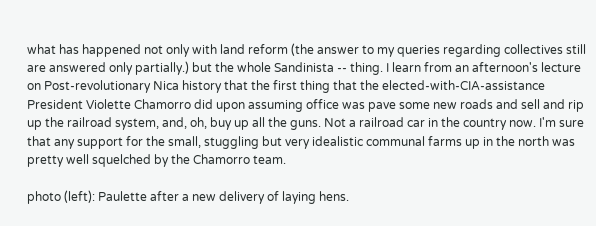what has happened not only with land reform (the answer to my queries regarding collectives still are answered only partially.) but the whole Sandinista -- thing. I learn from an afternoon's lecture on Post-revolutionary Nica history that the first thing that the elected-with-CIA-assistance President Violette Chamorro did upon assuming office was pave some new roads and sell and rip up the railroad system, and, oh, buy up all the guns. Not a railroad car in the country now. I'm sure that any support for the small, stuggling but very idealistic communal farms up in the north was pretty well squelched by the Chamorro team.

photo (left): Paulette after a new delivery of laying hens.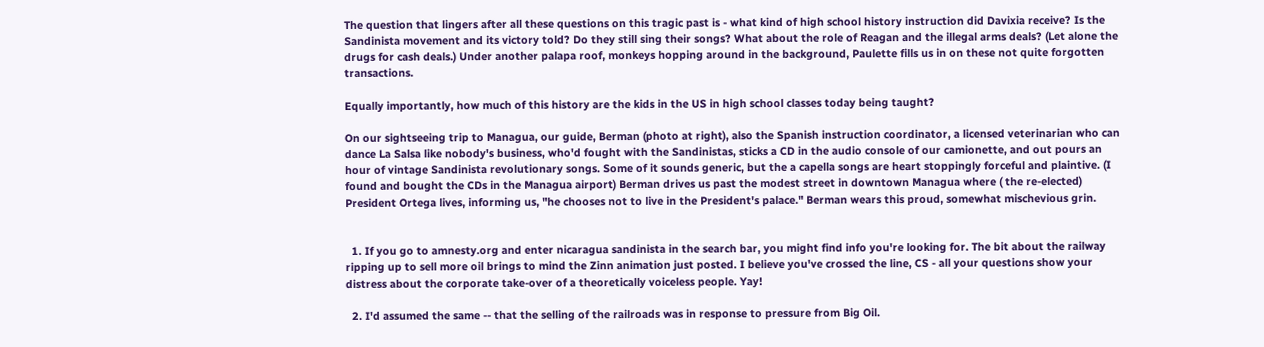The question that lingers after all these questions on this tragic past is - what kind of high school history instruction did Davixia receive? Is the Sandinista movement and its victory told? Do they still sing their songs? What about the role of Reagan and the illegal arms deals? (Let alone the drugs for cash deals.) Under another palapa roof, monkeys hopping around in the background, Paulette fills us in on these not quite forgotten transactions.

Equally importantly, how much of this history are the kids in the US in high school classes today being taught?

On our sightseeing trip to Managua, our guide, Berman (photo at right), also the Spanish instruction coordinator, a licensed veterinarian who can dance La Salsa like nobody's business, who'd fought with the Sandinistas, sticks a CD in the audio console of our camionette, and out pours an hour of vintage Sandinista revolutionary songs. Some of it sounds generic, but the a capella songs are heart stoppingly forceful and plaintive. (I found and bought the CDs in the Managua airport) Berman drives us past the modest street in downtown Managua where ( the re-elected) President Ortega lives, informing us, "he chooses not to live in the President's palace." Berman wears this proud, somewhat mischevious grin.


  1. If you go to amnesty.org and enter nicaragua sandinista in the search bar, you might find info you're looking for. The bit about the railway ripping up to sell more oil brings to mind the Zinn animation just posted. I believe you've crossed the line, CS - all your questions show your distress about the corporate take-over of a theoretically voiceless people. Yay!

  2. I'd assumed the same -- that the selling of the railroads was in response to pressure from Big Oil.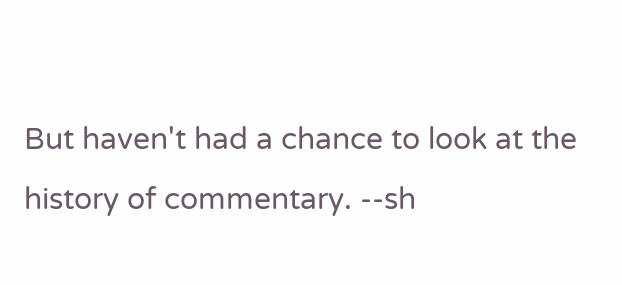But haven't had a chance to look at the history of commentary. --sh